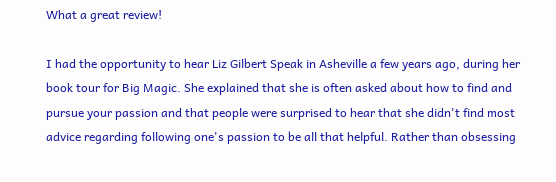What a great review!

I had the opportunity to hear Liz Gilbert Speak in Asheville a few years ago, during her book tour for Big Magic. She explained that she is often asked about how to find and pursue your passion and that people were surprised to hear that she didn't find most advice regarding following one's passion to be all that helpful. Rather than obsessing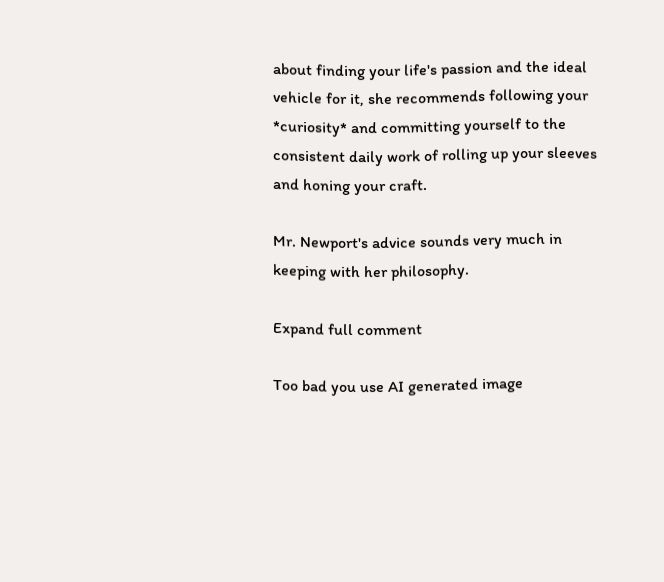about finding your life's passion and the ideal vehicle for it, she recommends following your *curiosity* and committing yourself to the consistent daily work of rolling up your sleeves and honing your craft.

Mr. Newport's advice sounds very much in keeping with her philosophy.

Expand full comment

Too bad you use AI generated image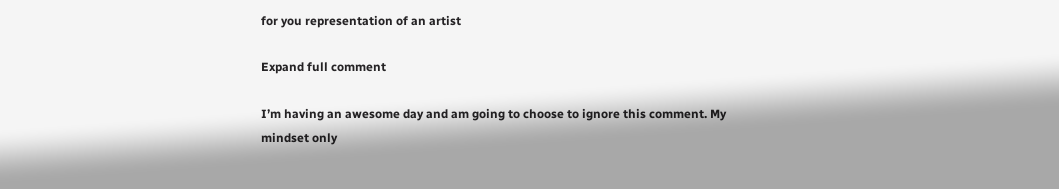for you representation of an artist

Expand full comment

I’m having an awesome day and am going to choose to ignore this comment. My mindset only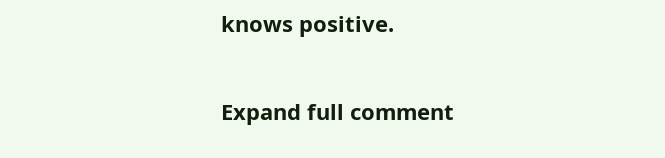knows positive.

Expand full comment